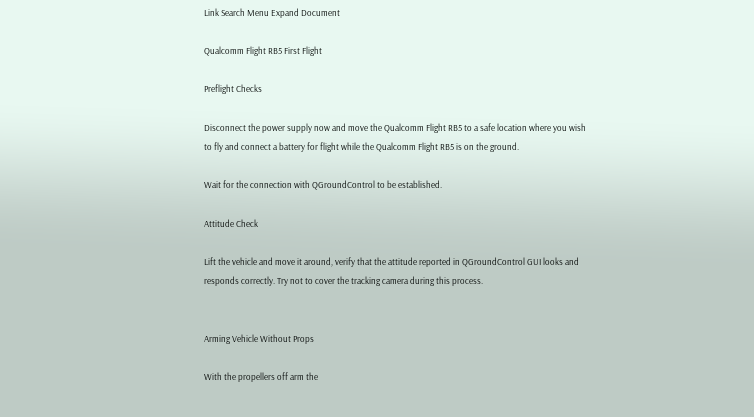Link Search Menu Expand Document

Qualcomm Flight RB5 First Flight

Preflight Checks

Disconnect the power supply now and move the Qualcomm Flight RB5 to a safe location where you wish to fly and connect a battery for flight while the Qualcomm Flight RB5 is on the ground.

Wait for the connection with QGroundControl to be established.

Attitude Check

Lift the vehicle and move it around, verify that the attitude reported in QGroundControl GUI looks and responds correctly. Try not to cover the tracking camera during this process.


Arming Vehicle Without Props

With the propellers off arm the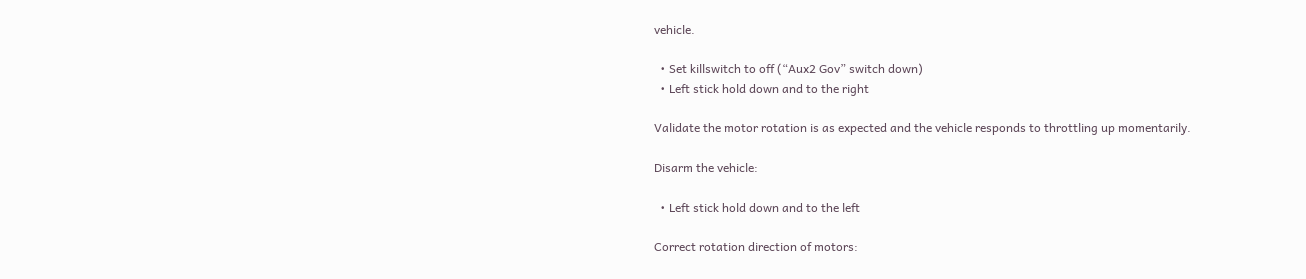vehicle.

  • Set killswitch to off (“Aux2 Gov” switch down)
  • Left stick hold down and to the right

Validate the motor rotation is as expected and the vehicle responds to throttling up momentarily.

Disarm the vehicle:

  • Left stick hold down and to the left

Correct rotation direction of motors: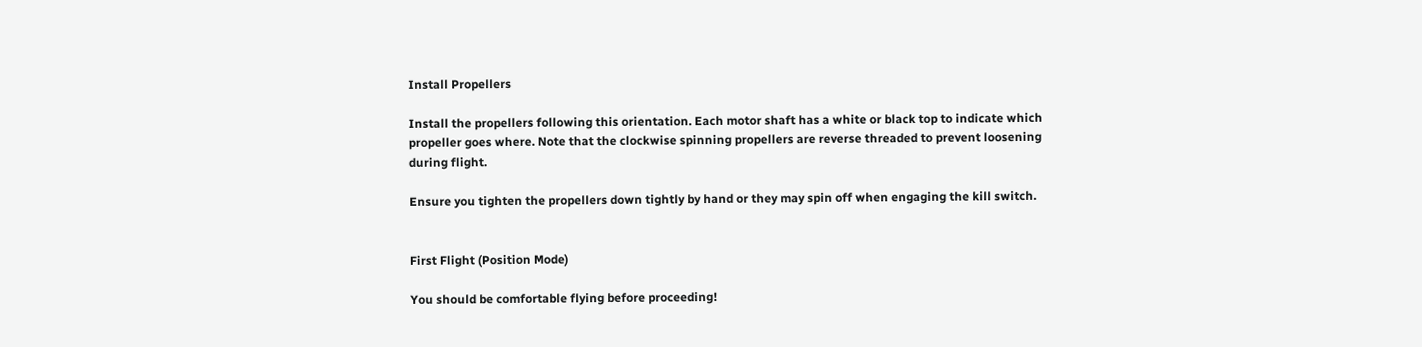Install Propellers

Install the propellers following this orientation. Each motor shaft has a white or black top to indicate which propeller goes where. Note that the clockwise spinning propellers are reverse threaded to prevent loosening during flight.

Ensure you tighten the propellers down tightly by hand or they may spin off when engaging the kill switch.


First Flight (Position Mode)

You should be comfortable flying before proceeding!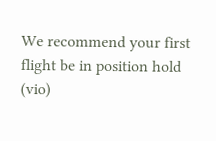We recommend your first flight be in position hold (vio)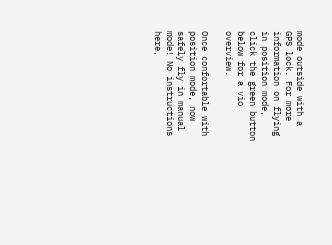mode outside with a GPS lock. For more information on flying in position mode, click the green button below for a vio overview.

Once confortable with position mode, now safely fly in manual mode! No instructions here,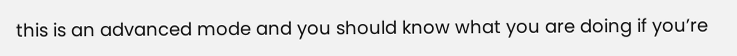this is an advanced mode and you should know what you are doing if you’re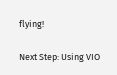flying!

Next Step: Using VIO